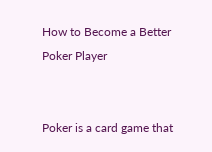How to Become a Better Poker Player


Poker is a card game that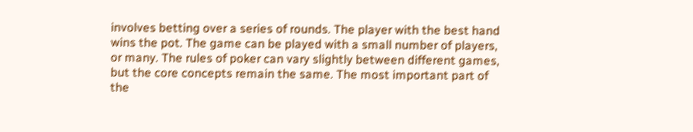involves betting over a series of rounds. The player with the best hand wins the pot. The game can be played with a small number of players, or many. The rules of poker can vary slightly between different games, but the core concepts remain the same. The most important part of the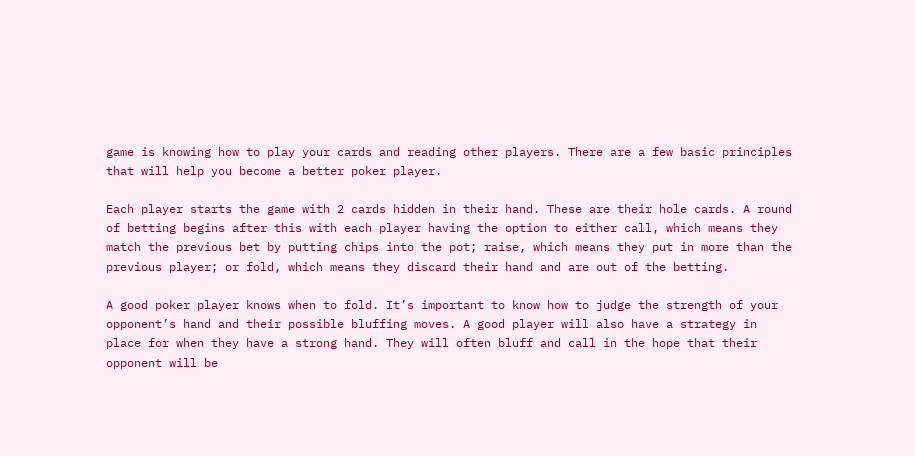game is knowing how to play your cards and reading other players. There are a few basic principles that will help you become a better poker player.

Each player starts the game with 2 cards hidden in their hand. These are their hole cards. A round of betting begins after this with each player having the option to either call, which means they match the previous bet by putting chips into the pot; raise, which means they put in more than the previous player; or fold, which means they discard their hand and are out of the betting.

A good poker player knows when to fold. It’s important to know how to judge the strength of your opponent’s hand and their possible bluffing moves. A good player will also have a strategy in place for when they have a strong hand. They will often bluff and call in the hope that their opponent will be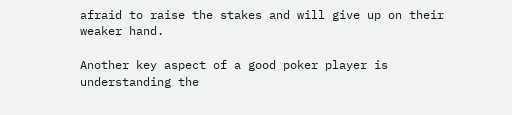afraid to raise the stakes and will give up on their weaker hand.

Another key aspect of a good poker player is understanding the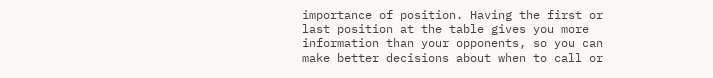importance of position. Having the first or last position at the table gives you more information than your opponents, so you can make better decisions about when to call or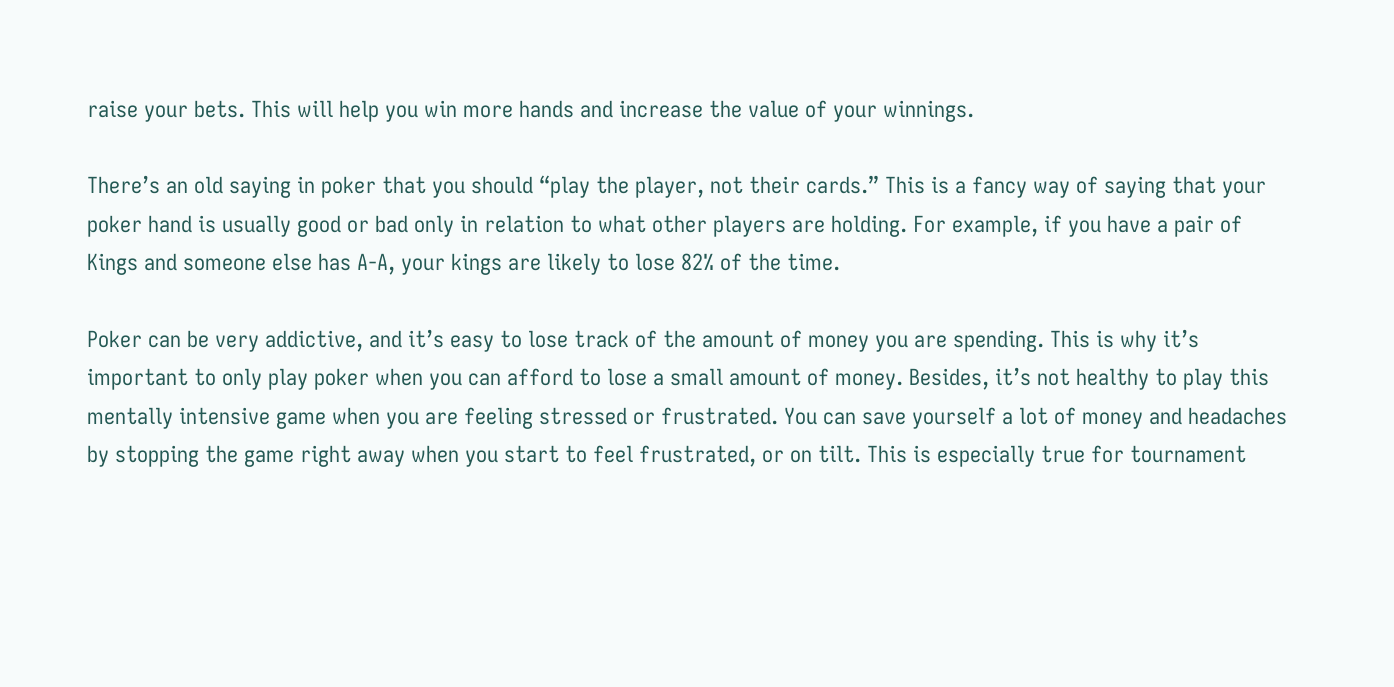raise your bets. This will help you win more hands and increase the value of your winnings.

There’s an old saying in poker that you should “play the player, not their cards.” This is a fancy way of saying that your poker hand is usually good or bad only in relation to what other players are holding. For example, if you have a pair of Kings and someone else has A-A, your kings are likely to lose 82% of the time.

Poker can be very addictive, and it’s easy to lose track of the amount of money you are spending. This is why it’s important to only play poker when you can afford to lose a small amount of money. Besides, it’s not healthy to play this mentally intensive game when you are feeling stressed or frustrated. You can save yourself a lot of money and headaches by stopping the game right away when you start to feel frustrated, or on tilt. This is especially true for tournament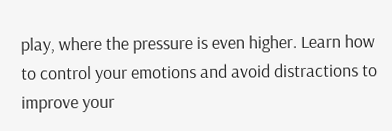play, where the pressure is even higher. Learn how to control your emotions and avoid distractions to improve your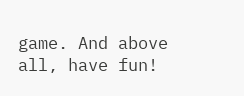game. And above all, have fun!